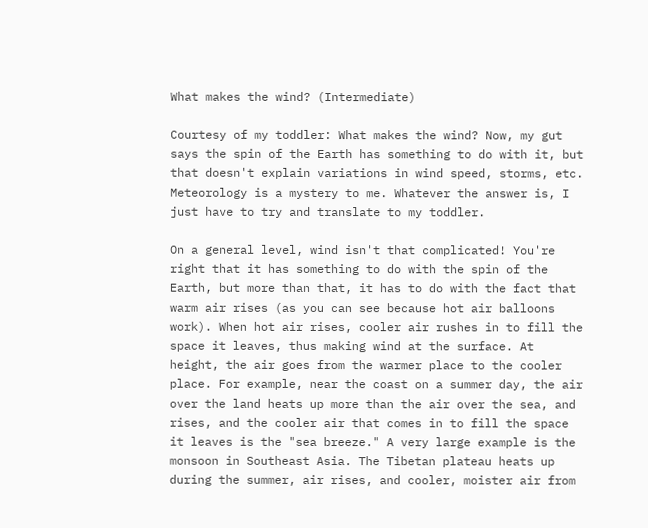What makes the wind? (Intermediate)

Courtesy of my toddler: What makes the wind? Now, my gut says the spin of the Earth has something to do with it, but that doesn't explain variations in wind speed, storms, etc. Meteorology is a mystery to me. Whatever the answer is, I just have to try and translate to my toddler.

On a general level, wind isn't that complicated! You're right that it has something to do with the spin of the Earth, but more than that, it has to do with the fact that warm air rises (as you can see because hot air balloons work). When hot air rises, cooler air rushes in to fill the space it leaves, thus making wind at the surface. At height, the air goes from the warmer place to the cooler place. For example, near the coast on a summer day, the air over the land heats up more than the air over the sea, and rises, and the cooler air that comes in to fill the space it leaves is the "sea breeze." A very large example is the monsoon in Southeast Asia. The Tibetan plateau heats up during the summer, air rises, and cooler, moister air from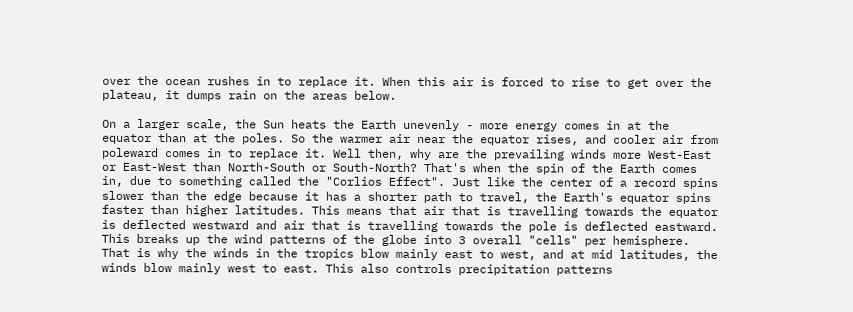over the ocean rushes in to replace it. When this air is forced to rise to get over the plateau, it dumps rain on the areas below.

On a larger scale, the Sun heats the Earth unevenly - more energy comes in at the equator than at the poles. So the warmer air near the equator rises, and cooler air from poleward comes in to replace it. Well then, why are the prevailing winds more West-East or East-West than North-South or South-North? That's when the spin of the Earth comes in, due to something called the "Corlios Effect". Just like the center of a record spins slower than the edge because it has a shorter path to travel, the Earth's equator spins faster than higher latitudes. This means that air that is travelling towards the equator is deflected westward and air that is travelling towards the pole is deflected eastward. This breaks up the wind patterns of the globe into 3 overall "cells" per hemisphere. That is why the winds in the tropics blow mainly east to west, and at mid latitudes, the winds blow mainly west to east. This also controls precipitation patterns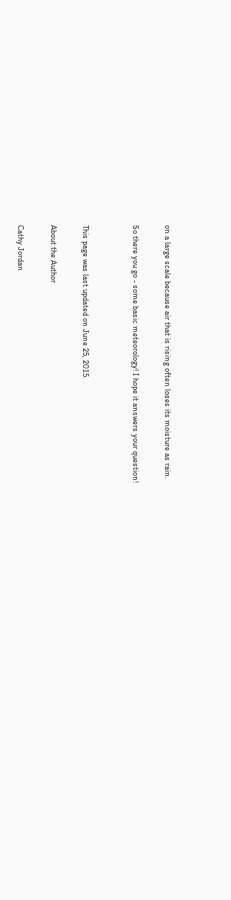on a large scale because air that is rising often loses its moisture as rain.

So there you go - some basic meteorology! I hope it answers your question!


This page was last updated on June 25, 2015.

About the Author

Cathy Jordan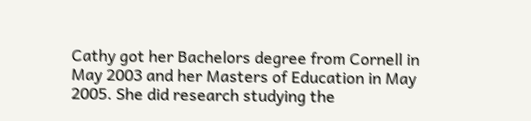Cathy got her Bachelors degree from Cornell in May 2003 and her Masters of Education in May 2005. She did research studying the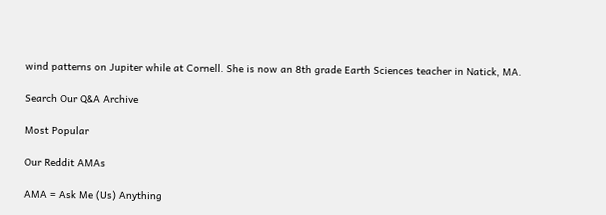wind patterns on Jupiter while at Cornell. She is now an 8th grade Earth Sciences teacher in Natick, MA.

Search Our Q&A Archive

Most Popular

Our Reddit AMAs

AMA = Ask Me (Us) Anything